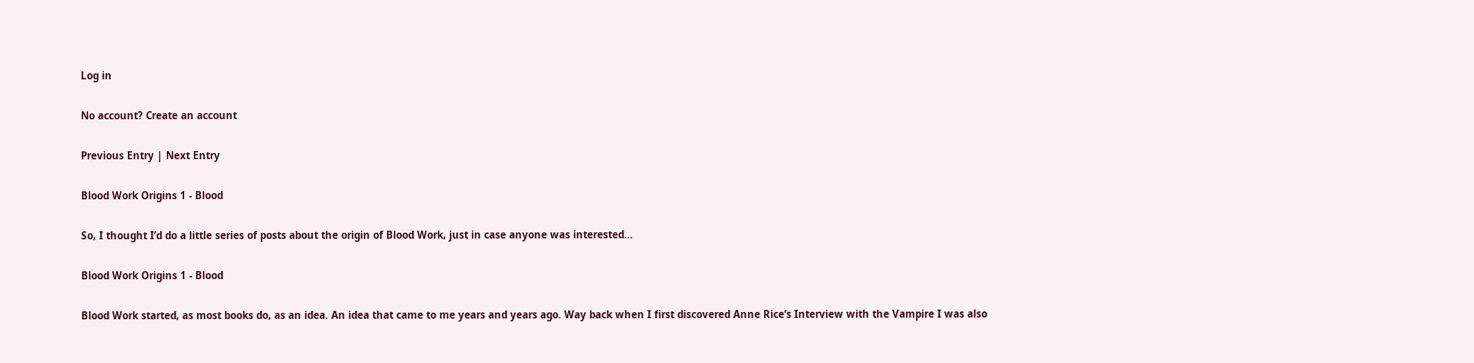Log in

No account? Create an account

Previous Entry | Next Entry

Blood Work Origins 1 - Blood

So, I thought I’d do a little series of posts about the origin of Blood Work, just in case anyone was interested…

Blood Work Origins 1 - Blood

Blood Work started, as most books do, as an idea. An idea that came to me years and years ago. Way back when I first discovered Anne Rice’s Interview with the Vampire I was also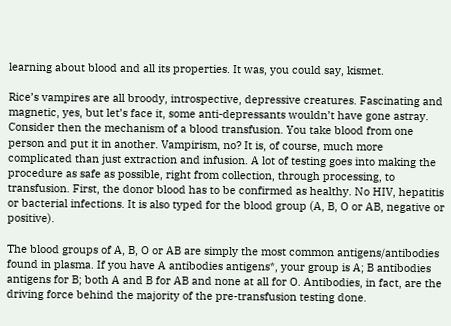learning about blood and all its properties. It was, you could say, kismet.

Rice’s vampires are all broody, introspective, depressive creatures. Fascinating and magnetic, yes, but let’s face it, some anti-depressants wouldn’t have gone astray. Consider then the mechanism of a blood transfusion. You take blood from one person and put it in another. Vampirism, no? It is, of course, much more complicated than just extraction and infusion. A lot of testing goes into making the procedure as safe as possible, right from collection, through processing, to transfusion. First, the donor blood has to be confirmed as healthy. No HIV, hepatitis or bacterial infections. It is also typed for the blood group (A, B, O or AB, negative or positive).

The blood groups of A, B, O or AB are simply the most common antigens/antibodies found in plasma. If you have A antibodies antigens*, your group is A; B antibodies antigens for B; both A and B for AB and none at all for O. Antibodies, in fact, are the driving force behind the majority of the pre-transfusion testing done.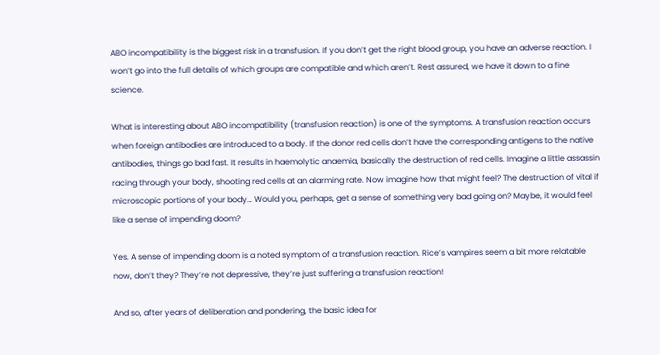ABO incompatibility is the biggest risk in a transfusion. If you don’t get the right blood group, you have an adverse reaction. I won’t go into the full details of which groups are compatible and which aren’t. Rest assured, we have it down to a fine science.

What is interesting about ABO incompatibility (transfusion reaction) is one of the symptoms. A transfusion reaction occurs when foreign antibodies are introduced to a body. If the donor red cells don’t have the corresponding antigens to the native antibodies, things go bad fast. It results in haemolytic anaemia, basically the destruction of red cells. Imagine a little assassin racing through your body, shooting red cells at an alarming rate. Now imagine how that might feel? The destruction of vital if microscopic portions of your body… Would you, perhaps, get a sense of something very bad going on? Maybe, it would feel like a sense of impending doom?

Yes. A sense of impending doom is a noted symptom of a transfusion reaction. Rice’s vampires seem a bit more relatable now, don’t they? They’re not depressive, they’re just suffering a transfusion reaction!

And so, after years of deliberation and pondering, the basic idea for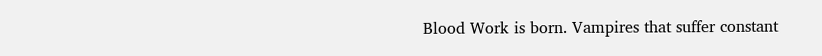Blood Work is born. Vampires that suffer constant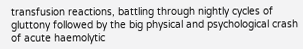transfusion reactions, battling through nightly cycles of gluttony followed by the big physical and psychological crash of acute haemolytic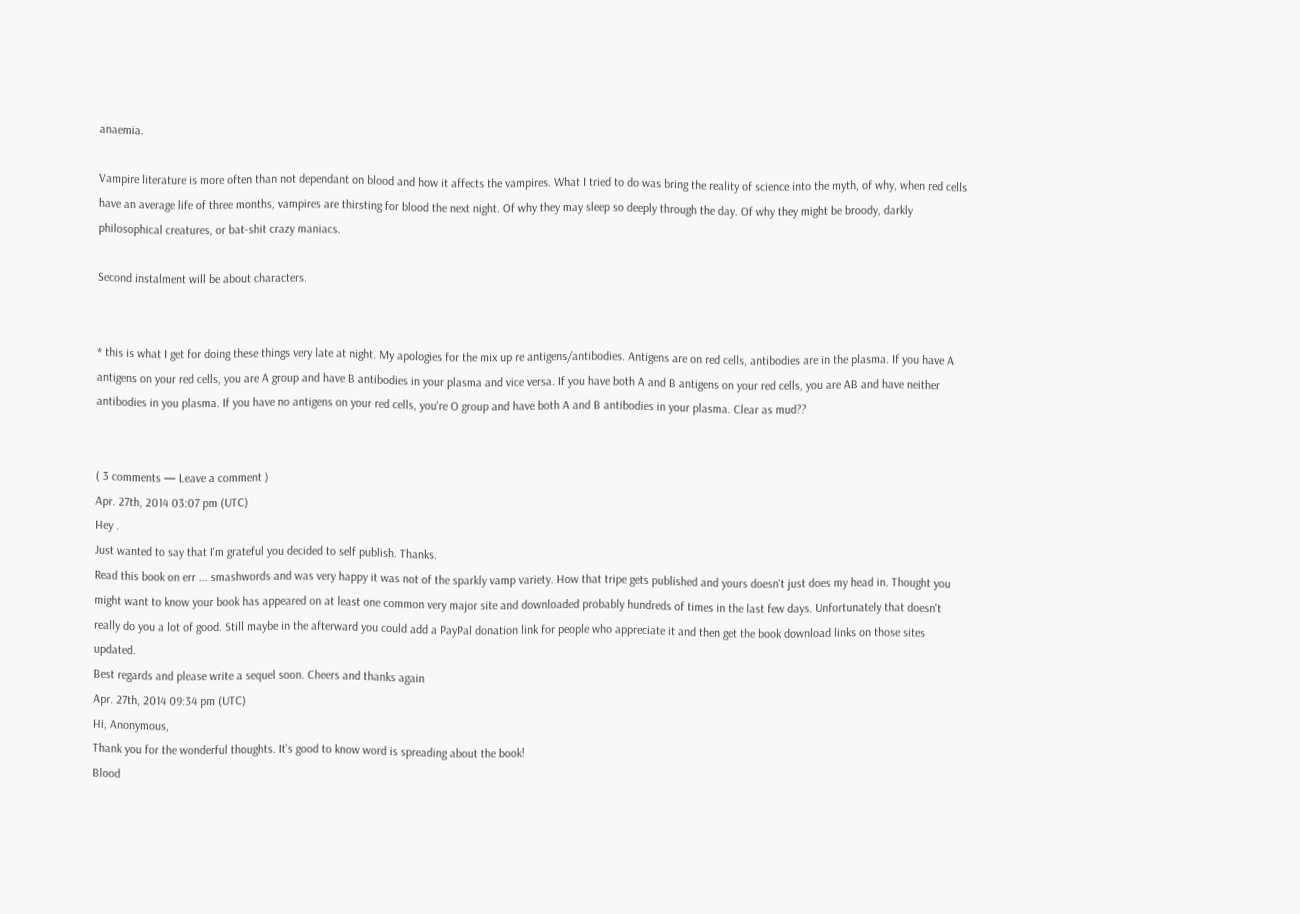anaemia.

Vampire literature is more often than not dependant on blood and how it affects the vampires. What I tried to do was bring the reality of science into the myth, of why, when red cells have an average life of three months, vampires are thirsting for blood the next night. Of why they may sleep so deeply through the day. Of why they might be broody, darkly philosophical creatures, or bat-shit crazy maniacs.

Second instalment will be about characters.


* this is what I get for doing these things very late at night. My apologies for the mix up re antigens/antibodies. Antigens are on red cells, antibodies are in the plasma. If you have A antigens on your red cells, you are A group and have B antibodies in your plasma and vice versa. If you have both A and B antigens on your red cells, you are AB and have neither antibodies in you plasma. If you have no antigens on your red cells, you're O group and have both A and B antibodies in your plasma. Clear as mud??


( 3 comments — Leave a comment )
Apr. 27th, 2014 03:07 pm (UTC)
Hey .
Just wanted to say that I'm grateful you decided to self publish. Thanks.
Read this book on err ... smashwords and was very happy it was not of the sparkly vamp variety. How that tripe gets published and yours doesn't just does my head in. Thought you might want to know your book has appeared on at least one common very major site and downloaded probably hundreds of times in the last few days. Unfortunately that doesn't really do you a lot of good. Still maybe in the afterward you could add a PayPal donation link for people who appreciate it and then get the book download links on those sites updated.
Best regards and please write a sequel soon. Cheers and thanks again
Apr. 27th, 2014 09:34 pm (UTC)
Hi, Anonymous,
Thank you for the wonderful thoughts. It's good to know word is spreading about the book!
Blood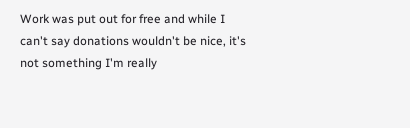Work was put out for free and while I can't say donations wouldn't be nice, it's not something I'm really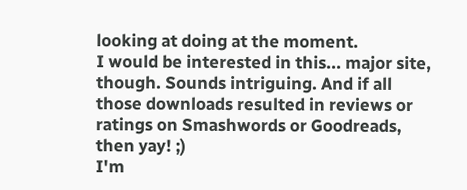looking at doing at the moment.
I would be interested in this... major site, though. Sounds intriguing. And if all those downloads resulted in reviews or ratings on Smashwords or Goodreads, then yay! ;)
I'm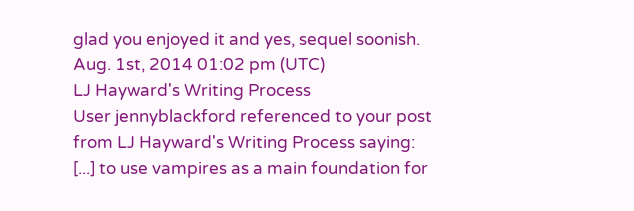glad you enjoyed it and yes, sequel soonish.
Aug. 1st, 2014 01:02 pm (UTC)
LJ Hayward's Writing Process
User jennyblackford referenced to your post from LJ Hayward's Writing Process saying: [...] to use vampires as a main foundation for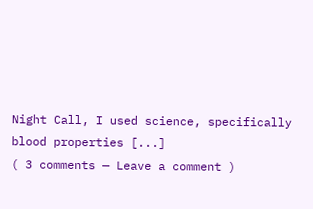Night Call, I used science, specifically blood properties [...]
( 3 comments — Leave a comment )